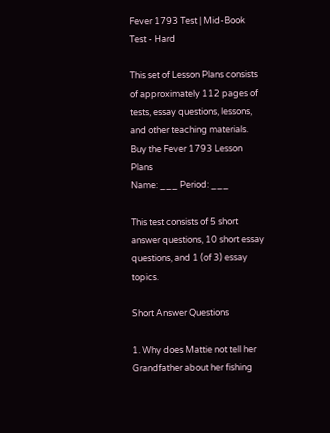Fever 1793 Test | Mid-Book Test - Hard

This set of Lesson Plans consists of approximately 112 pages of tests, essay questions, lessons, and other teaching materials.
Buy the Fever 1793 Lesson Plans
Name: ___ Period: ___

This test consists of 5 short answer questions, 10 short essay questions, and 1 (of 3) essay topics.

Short Answer Questions

1. Why does Mattie not tell her Grandfather about her fishing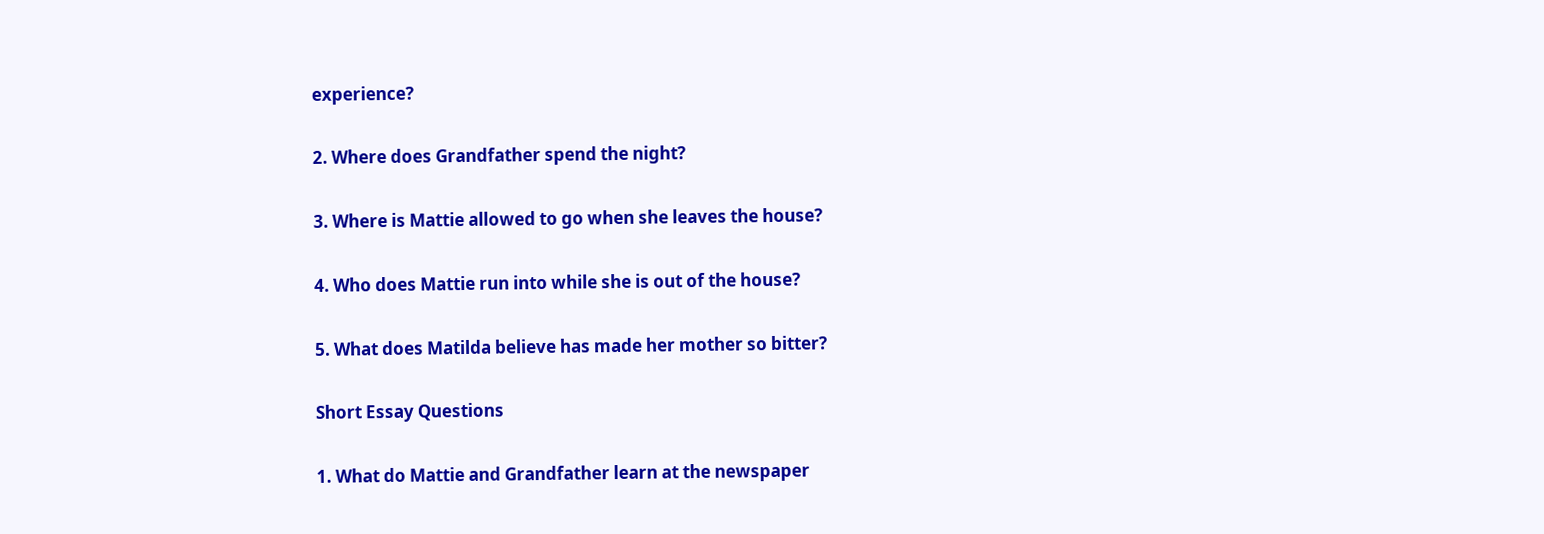experience?

2. Where does Grandfather spend the night?

3. Where is Mattie allowed to go when she leaves the house?

4. Who does Mattie run into while she is out of the house?

5. What does Matilda believe has made her mother so bitter?

Short Essay Questions

1. What do Mattie and Grandfather learn at the newspaper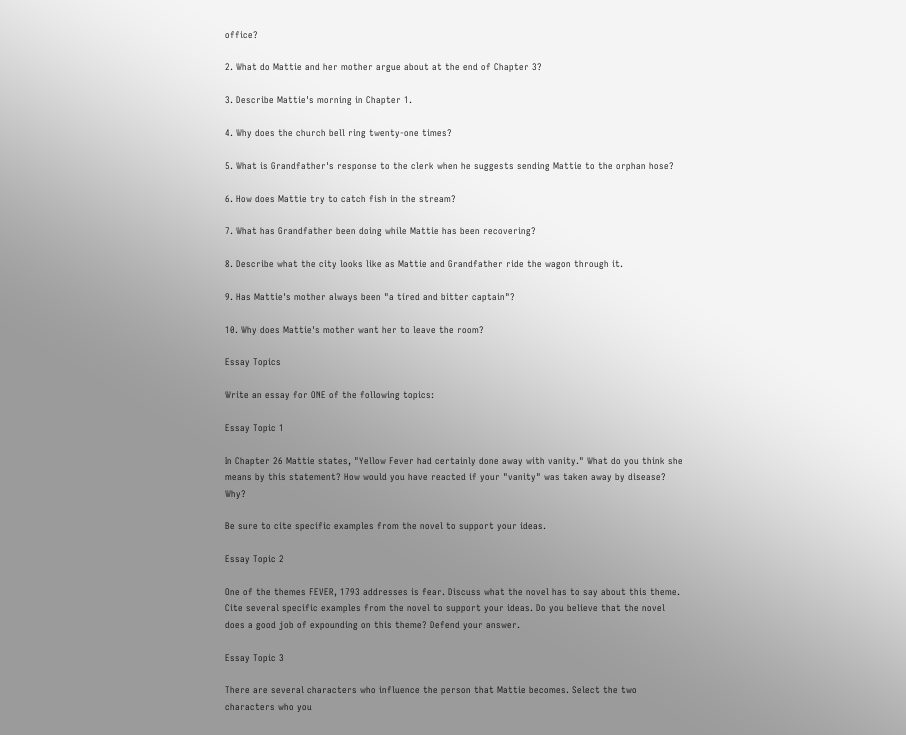office?

2. What do Mattie and her mother argue about at the end of Chapter 3?

3. Describe Mattie's morning in Chapter 1.

4. Why does the church bell ring twenty-one times?

5. What is Grandfather's response to the clerk when he suggests sending Mattie to the orphan hose?

6. How does Mattie try to catch fish in the stream?

7. What has Grandfather been doing while Mattie has been recovering?

8. Describe what the city looks like as Mattie and Grandfather ride the wagon through it.

9. Has Mattie's mother always been "a tired and bitter captain"?

10. Why does Mattie's mother want her to leave the room?

Essay Topics

Write an essay for ONE of the following topics:

Essay Topic 1

In Chapter 26 Mattie states, "Yellow Fever had certainly done away with vanity." What do you think she means by this statement? How would you have reacted if your "vanity" was taken away by disease? Why?

Be sure to cite specific examples from the novel to support your ideas.

Essay Topic 2

One of the themes FEVER, 1793 addresses is fear. Discuss what the novel has to say about this theme. Cite several specific examples from the novel to support your ideas. Do you believe that the novel does a good job of expounding on this theme? Defend your answer.

Essay Topic 3

There are several characters who influence the person that Mattie becomes. Select the two characters who you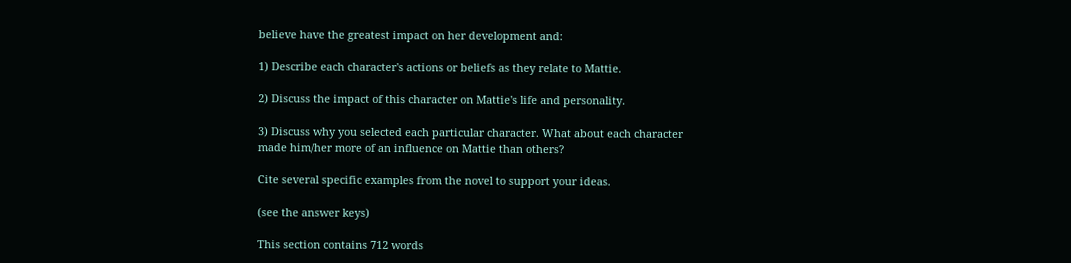believe have the greatest impact on her development and:

1) Describe each character's actions or beliefs as they relate to Mattie.

2) Discuss the impact of this character on Mattie's life and personality.

3) Discuss why you selected each particular character. What about each character made him/her more of an influence on Mattie than others?

Cite several specific examples from the novel to support your ideas.

(see the answer keys)

This section contains 712 words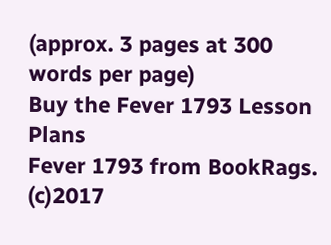(approx. 3 pages at 300 words per page)
Buy the Fever 1793 Lesson Plans
Fever 1793 from BookRags. (c)2017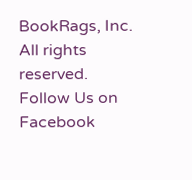BookRags, Inc. All rights reserved.
Follow Us on Facebook